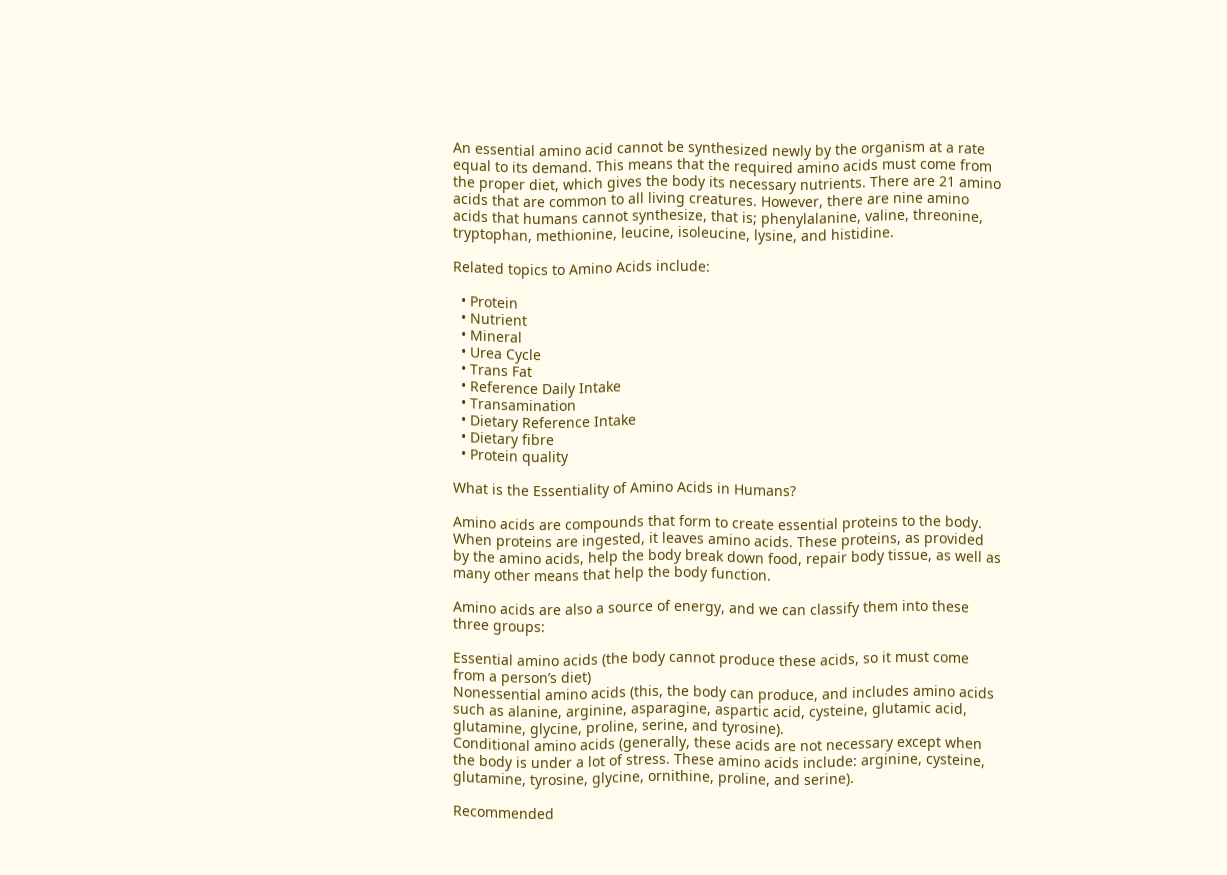An essential amino acid cannot be synthesized newly by the organism at a rate equal to its demand. This means that the required amino acids must come from the proper diet, which gives the body its necessary nutrients. There are 21 amino acids that are common to all living creatures. However, there are nine amino acids that humans cannot synthesize, that is; phenylalanine, valine, threonine, tryptophan, methionine, leucine, isoleucine, lysine, and histidine.

Related topics to Amino Acids include:

  • Protein
  • Nutrient
  • Mineral
  • Urea Cycle
  • Trans Fat
  • Reference Daily Intake
  • Transamination
  • Dietary Reference Intake
  • Dietary fibre
  • Protein quality

What is the Essentiality of Amino Acids in Humans?

Amino acids are compounds that form to create essential proteins to the body. When proteins are ingested, it leaves amino acids. These proteins, as provided by the amino acids, help the body break down food, repair body tissue, as well as many other means that help the body function.

Amino acids are also a source of energy, and we can classify them into these three groups:

Essential amino acids (the body cannot produce these acids, so it must come from a person’s diet)
Nonessential amino acids (this, the body can produce, and includes amino acids such as alanine, arginine, asparagine, aspartic acid, cysteine, glutamic acid, glutamine, glycine, proline, serine, and tyrosine).
Conditional amino acids (generally, these acids are not necessary except when the body is under a lot of stress. These amino acids include: arginine, cysteine, glutamine, tyrosine, glycine, ornithine, proline, and serine).

Recommended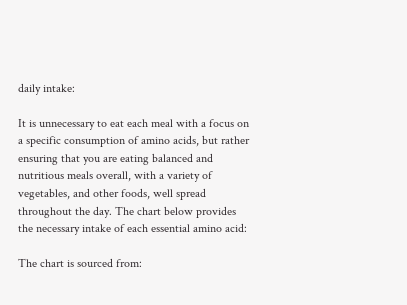daily intake:

It is unnecessary to eat each meal with a focus on a specific consumption of amino acids, but rather ensuring that you are eating balanced and nutritious meals overall, with a variety of vegetables, and other foods, well spread throughout the day. The chart below provides the necessary intake of each essential amino acid:

The chart is sourced from: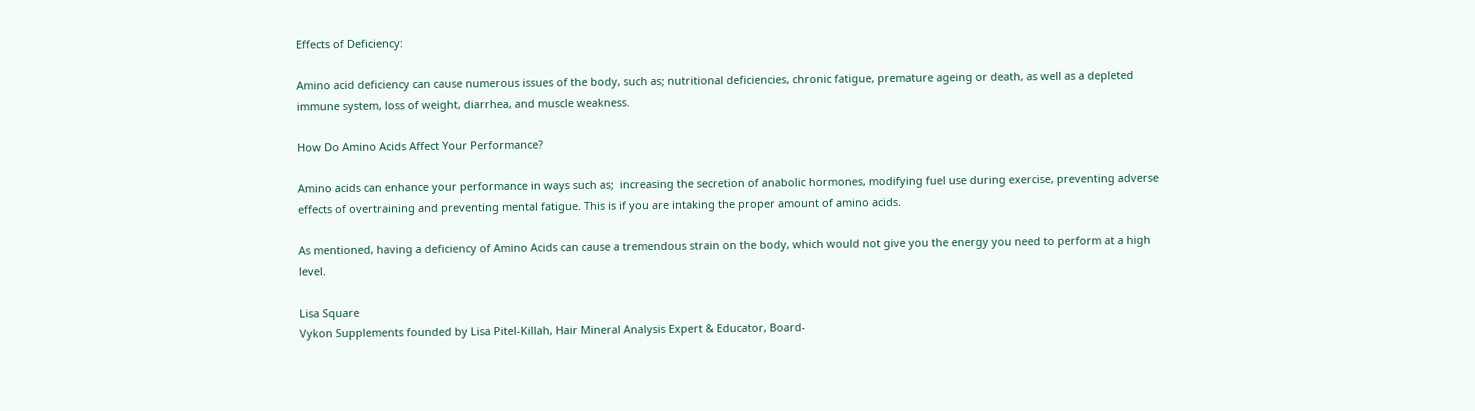Effects of Deficiency:

Amino acid deficiency can cause numerous issues of the body, such as; nutritional deficiencies, chronic fatigue, premature ageing or death, as well as a depleted immune system, loss of weight, diarrhea, and muscle weakness.

How Do Amino Acids Affect Your Performance?

Amino acids can enhance your performance in ways such as;  increasing the secretion of anabolic hormones, modifying fuel use during exercise, preventing adverse effects of overtraining and preventing mental fatigue. This is if you are intaking the proper amount of amino acids.

As mentioned, having a deficiency of Amino Acids can cause a tremendous strain on the body, which would not give you the energy you need to perform at a high level.

Lisa Square
Vykon Supplements founded by Lisa Pitel-Killah, Hair Mineral Analysis Expert & Educator, Board-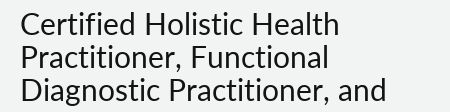Certified Holistic Health Practitioner, Functional Diagnostic Practitioner, and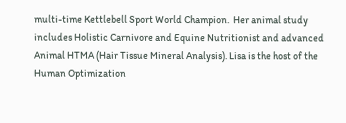multi-time Kettlebell Sport World Champion.  Her animal study includes Holistic Carnivore and Equine Nutritionist and advanced Animal HTMA (Hair Tissue Mineral Analysis). Lisa is the host of the Human Optimization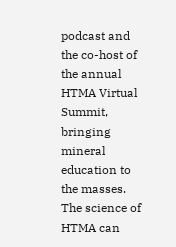podcast and the co-host of the annual HTMA Virtual Summit, bringing mineral education to the masses.  The science of HTMA can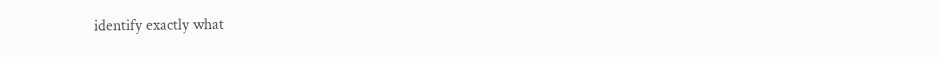identify exactly what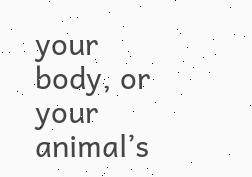your body, or your animal’s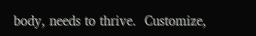body, needs to thrive.  Customize,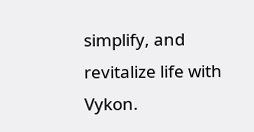simplify, and revitalize life with Vykon.